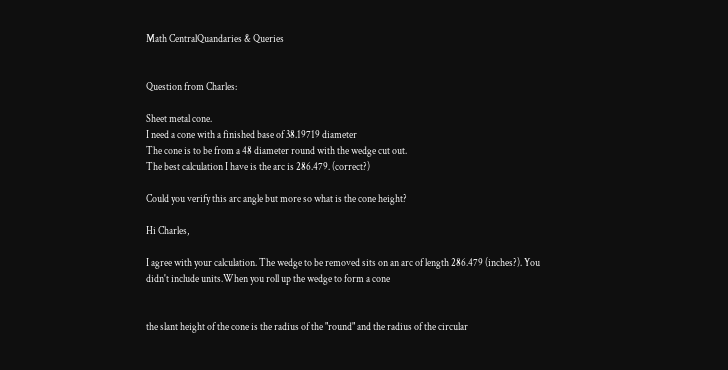Math CentralQuandaries & Queries


Question from Charles:

Sheet metal cone.
I need a cone with a finished base of 38.19719 diameter
The cone is to be from a 48 diameter round with the wedge cut out.
The best calculation I have is the arc is 286.479. (correct?)

Could you verify this arc angle but more so what is the cone height?

Hi Charles,

I agree with your calculation. The wedge to be removed sits on an arc of length 286.479 (inches?). You didn't include units.When you roll up the wedge to form a cone


the slant height of the cone is the radius of the "round" and the radius of the circular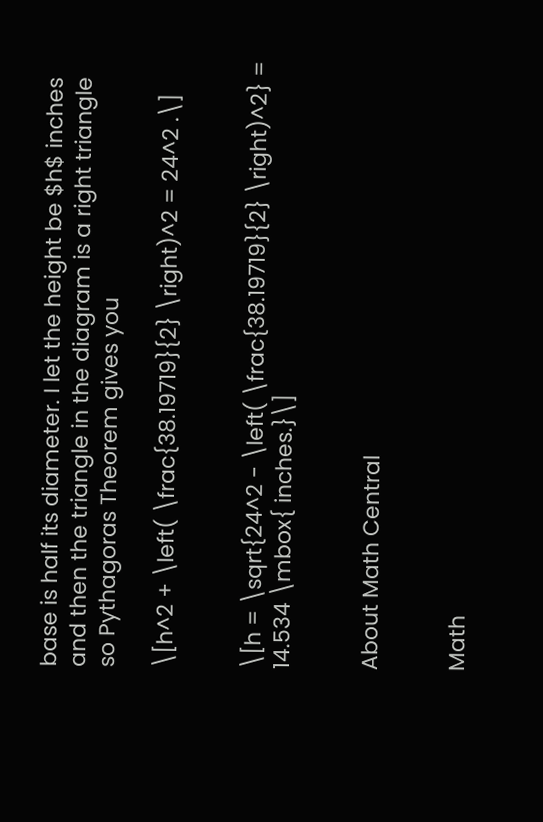base is half its diameter. I let the height be $h$ inches and then the triangle in the diagram is a right triangle so Pythagoras Theorem gives you

\[h^2 + \left( \frac{38.19719}{2} \right)^2 = 24^2 .\]


\[h = \sqrt{24^2 - \left( \frac{38.19719}{2} \right)^2} = 14.534 \mbox{ inches.}\]


About Math Central


Math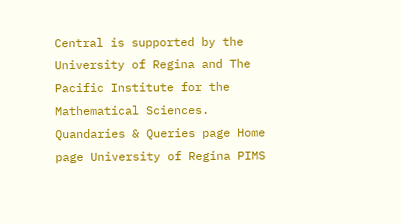Central is supported by the University of Regina and The Pacific Institute for the Mathematical Sciences.
Quandaries & Queries page Home page University of Regina PIMS